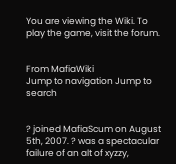You are viewing the Wiki. To play the game, visit the forum.


From MafiaWiki
Jump to navigation Jump to search


? joined MafiaScum on August 5th, 2007. ? was a spectacular failure of an alt of xyzzy,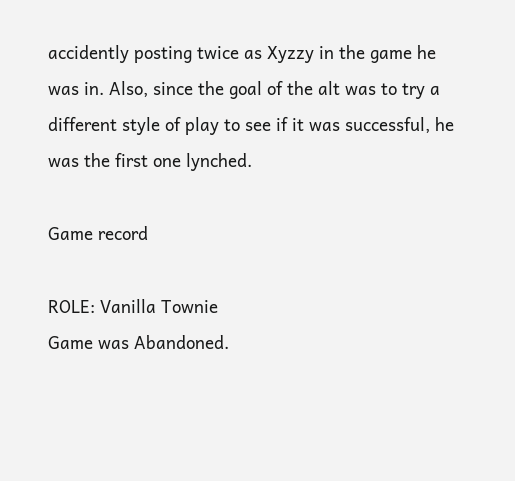accidently posting twice as Xyzzy in the game he was in. Also, since the goal of the alt was to try a different style of play to see if it was successful, he was the first one lynched.

Game record

ROLE: Vanilla Townie
Game was Abandoned.